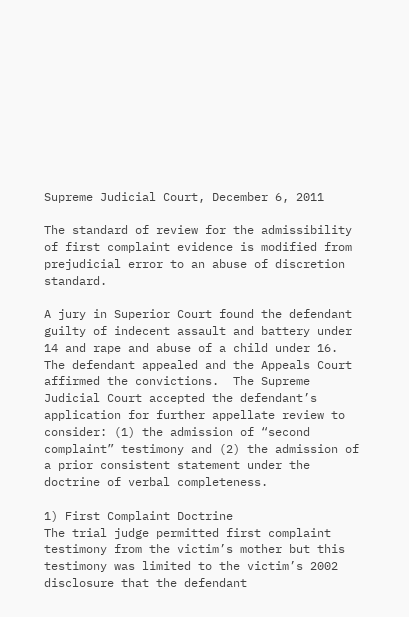Supreme Judicial Court, December 6, 2011

The standard of review for the admissibility of first complaint evidence is modified from prejudicial error to an abuse of discretion standard.

A jury in Superior Court found the defendant guilty of indecent assault and battery under 14 and rape and abuse of a child under 16.  The defendant appealed and the Appeals Court affirmed the convictions.  The Supreme Judicial Court accepted the defendant’s application for further appellate review to consider: (1) the admission of “second complaint” testimony and (2) the admission of a prior consistent statement under the doctrine of verbal completeness.

1) First Complaint Doctrine
The trial judge permitted first complaint testimony from the victim’s mother but this testimony was limited to the victim’s 2002 disclosure that the defendant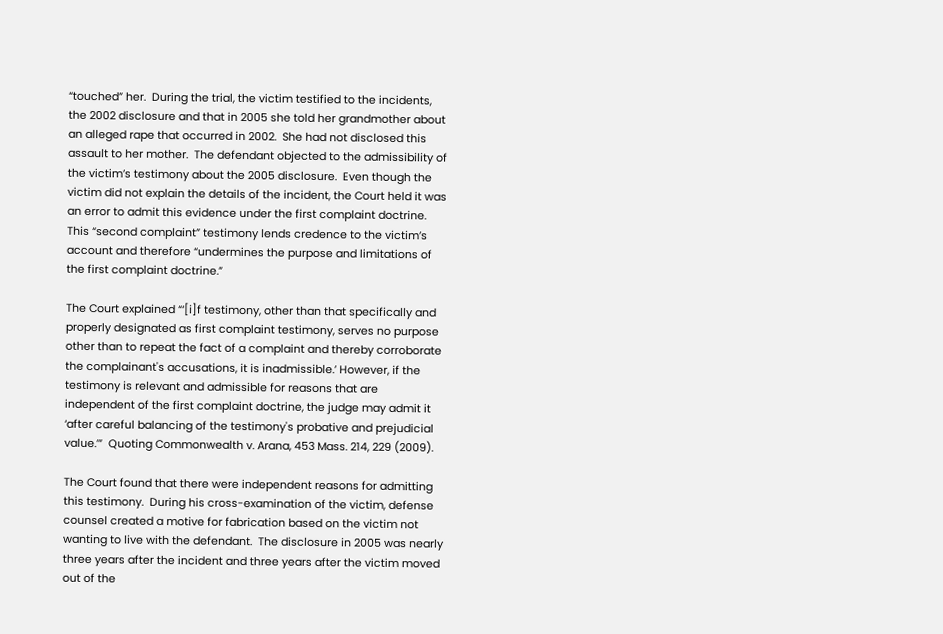“touched” her.  During the trial, the victim testified to the incidents, the 2002 disclosure and that in 2005 she told her grandmother about an alleged rape that occurred in 2002.  She had not disclosed this assault to her mother.  The defendant objected to the admissibility of the victim’s testimony about the 2005 disclosure.  Even though the victim did not explain the details of the incident, the Court held it was an error to admit this evidence under the first complaint doctrine.  This “second complaint” testimony lends credence to the victim’s account and therefore “undermines the purpose and limitations of the first complaint doctrine.”

The Court explained “‘[i]f testimony, other than that specifically and properly designated as first complaint testimony, serves no purpose other than to repeat the fact of a complaint and thereby corroborate the complainant's accusations, it is inadmissible.’ However, if the testimony is relevant and admissible for reasons that are independent of the first complaint doctrine, the judge may admit it ‘after careful balancing of the testimony's probative and prejudicial value.’”  Quoting Commonwealth v. Arana, 453 Mass. 214, 229 (2009).

The Court found that there were independent reasons for admitting this testimony.  During his cross-examination of the victim, defense counsel created a motive for fabrication based on the victim not wanting to live with the defendant.  The disclosure in 2005 was nearly three years after the incident and three years after the victim moved out of the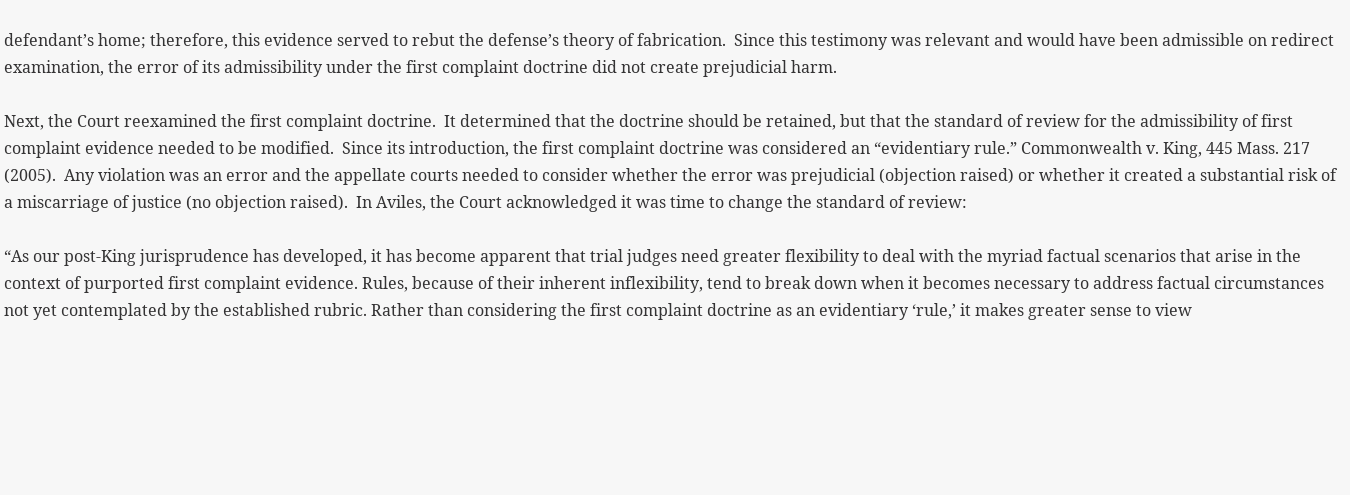defendant’s home; therefore, this evidence served to rebut the defense’s theory of fabrication.  Since this testimony was relevant and would have been admissible on redirect examination, the error of its admissibility under the first complaint doctrine did not create prejudicial harm.

Next, the Court reexamined the first complaint doctrine.  It determined that the doctrine should be retained, but that the standard of review for the admissibility of first complaint evidence needed to be modified.  Since its introduction, the first complaint doctrine was considered an “evidentiary rule.” Commonwealth v. King, 445 Mass. 217 (2005).  Any violation was an error and the appellate courts needed to consider whether the error was prejudicial (objection raised) or whether it created a substantial risk of a miscarriage of justice (no objection raised).  In Aviles, the Court acknowledged it was time to change the standard of review:

“As our post-King jurisprudence has developed, it has become apparent that trial judges need greater flexibility to deal with the myriad factual scenarios that arise in the context of purported first complaint evidence. Rules, because of their inherent inflexibility, tend to break down when it becomes necessary to address factual circumstances not yet contemplated by the established rubric. Rather than considering the first complaint doctrine as an evidentiary ‘rule,’ it makes greater sense to view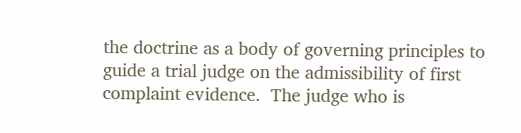the doctrine as a body of governing principles to guide a trial judge on the admissibility of first complaint evidence.  The judge who is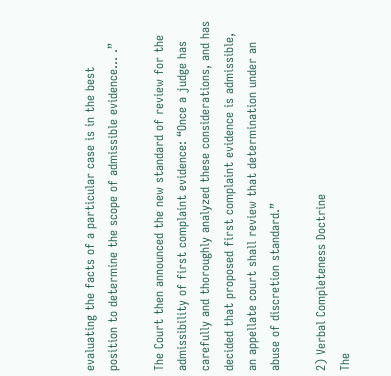evaluating the facts of a particular case is in the best position to determine the scope of admissible evidence… .”

The Court then announced the new standard of review for the admissibility of first complaint evidence: “Once a judge has carefully and thoroughly analyzed these considerations, and has decided that proposed first complaint evidence is admissible, an appellate court shall review that determination under an abuse of discretion standard.”

2) Verbal Completeness Doctrine
The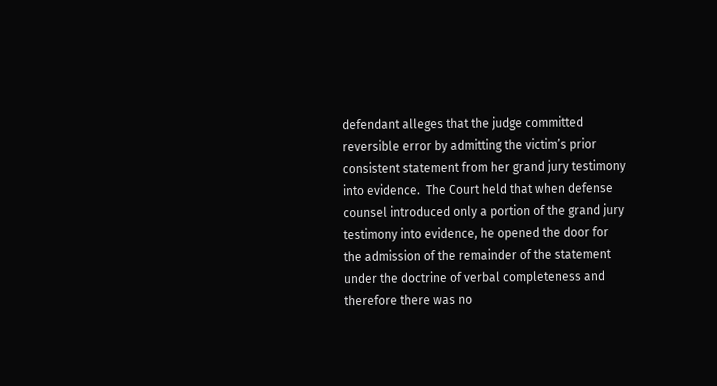defendant alleges that the judge committed reversible error by admitting the victim’s prior consistent statement from her grand jury testimony into evidence.  The Court held that when defense counsel introduced only a portion of the grand jury testimony into evidence, he opened the door for the admission of the remainder of the statement under the doctrine of verbal completeness and therefore there was no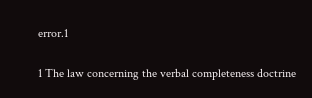error.1

1 The law concerning the verbal completeness doctrine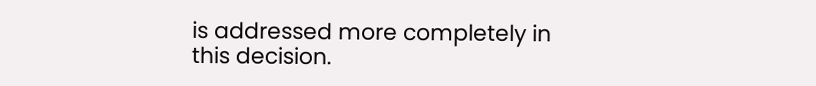is addressed more completely in this decision.